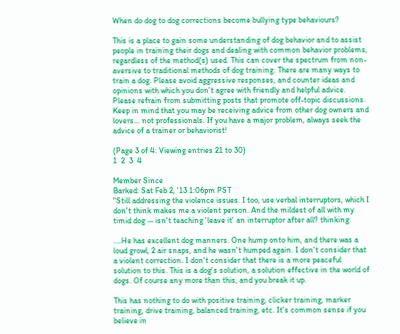When do dog to dog corrections become bullying type behaviours?

This is a place to gain some understanding of dog behavior and to assist people in training their dogs and dealing with common behavior problems, regardless of the method(s) used. This can cover the spectrum from non-aversive to traditional methods of dog training. There are many ways to train a dog. Please avoid aggressive responses, and counter ideas and opinions with which you don't agree with friendly and helpful advice. Please refrain from submitting posts that promote off-topic discussions. Keep in mind that you may be receiving advice from other dog owners and lovers... not professionals. If you have a major problem, always seek the advice of a trainer or behaviorist!

(Page 3 of 4: Viewing entries 21 to 30)
1  2  3  4

Member Since
Barked: Sat Feb 2, '13 1:06pm PST
"Still addressing the violence issues. I too, use verbal interruptors, which I don't think makes me a violent person. And the mildest of all with my timid dog -- isn't teaching 'leave it' an interruptor after all? thinking

....He has excellent dog manners. One hump onto him, and there was a loud growl, 2 air snaps, and he wasn't humped again. I don't consider that a violent correction. I don't consider that there is a more peaceful solution to this. This is a dog's solution, a solution effective in the world of dogs. Of course any more than this, and you break it up.

This has nothing to do with positive training, clicker training, marker training, drive training, balanced training, etc. It's common sense if you believe in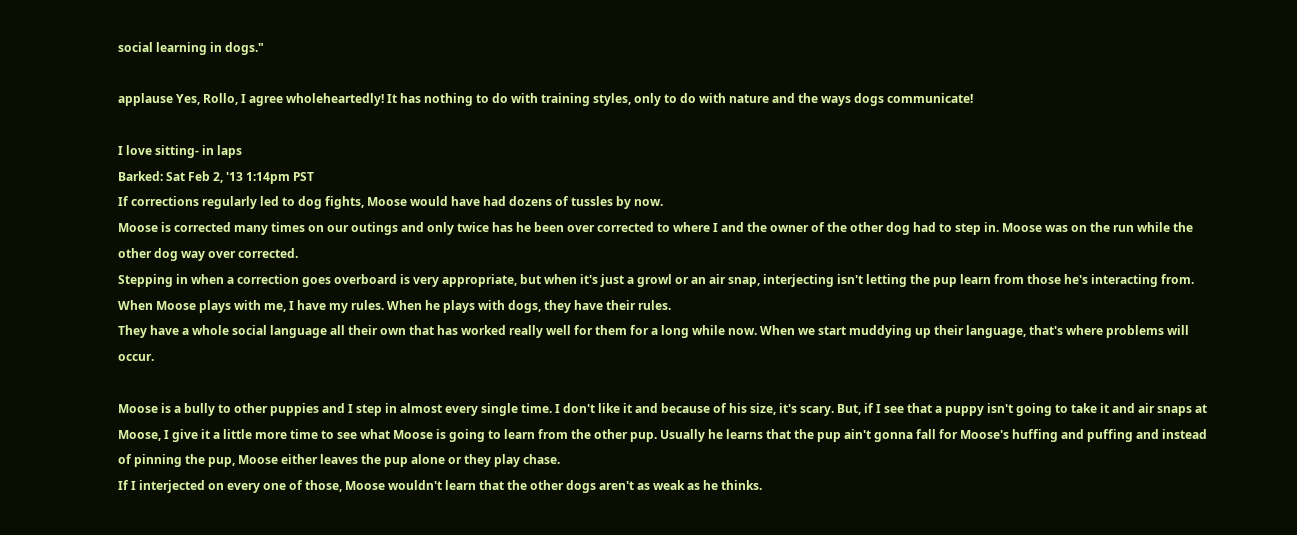social learning in dogs."

applause Yes, Rollo, I agree wholeheartedly! It has nothing to do with training styles, only to do with nature and the ways dogs communicate!

I love sitting- in laps
Barked: Sat Feb 2, '13 1:14pm PST
If corrections regularly led to dog fights, Moose would have had dozens of tussles by now.
Moose is corrected many times on our outings and only twice has he been over corrected to where I and the owner of the other dog had to step in. Moose was on the run while the other dog way over corrected.
Stepping in when a correction goes overboard is very appropriate, but when it's just a growl or an air snap, interjecting isn't letting the pup learn from those he's interacting from.
When Moose plays with me, I have my rules. When he plays with dogs, they have their rules.
They have a whole social language all their own that has worked really well for them for a long while now. When we start muddying up their language, that's where problems will occur.

Moose is a bully to other puppies and I step in almost every single time. I don't like it and because of his size, it's scary. But, if I see that a puppy isn't going to take it and air snaps at Moose, I give it a little more time to see what Moose is going to learn from the other pup. Usually he learns that the pup ain't gonna fall for Moose's huffing and puffing and instead of pinning the pup, Moose either leaves the pup alone or they play chase.
If I interjected on every one of those, Moose wouldn't learn that the other dogs aren't as weak as he thinks.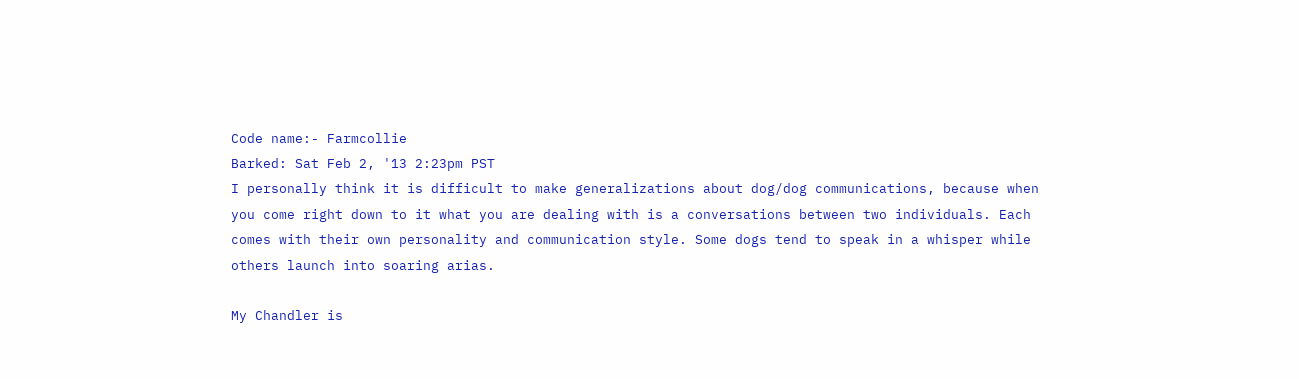Code name:- Farmcollie
Barked: Sat Feb 2, '13 2:23pm PST
I personally think it is difficult to make generalizations about dog/dog communications, because when you come right down to it what you are dealing with is a conversations between two individuals. Each comes with their own personality and communication style. Some dogs tend to speak in a whisper while others launch into soaring arias.

My Chandler is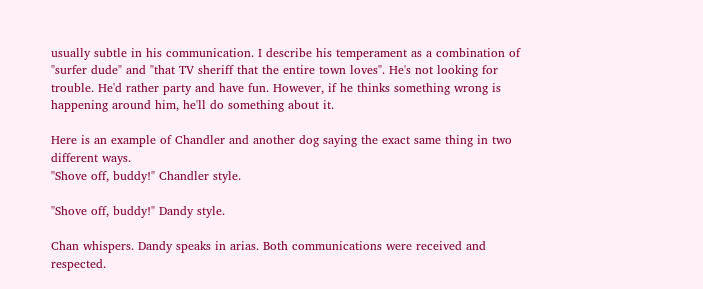usually subtle in his communication. I describe his temperament as a combination of "surfer dude" and "that TV sheriff that the entire town loves". He's not looking for trouble. He'd rather party and have fun. However, if he thinks something wrong is happening around him, he'll do something about it.

Here is an example of Chandler and another dog saying the exact same thing in two different ways.
"Shove off, buddy!" Chandler style.

"Shove off, buddy!" Dandy style.

Chan whispers. Dandy speaks in arias. Both communications were received and respected.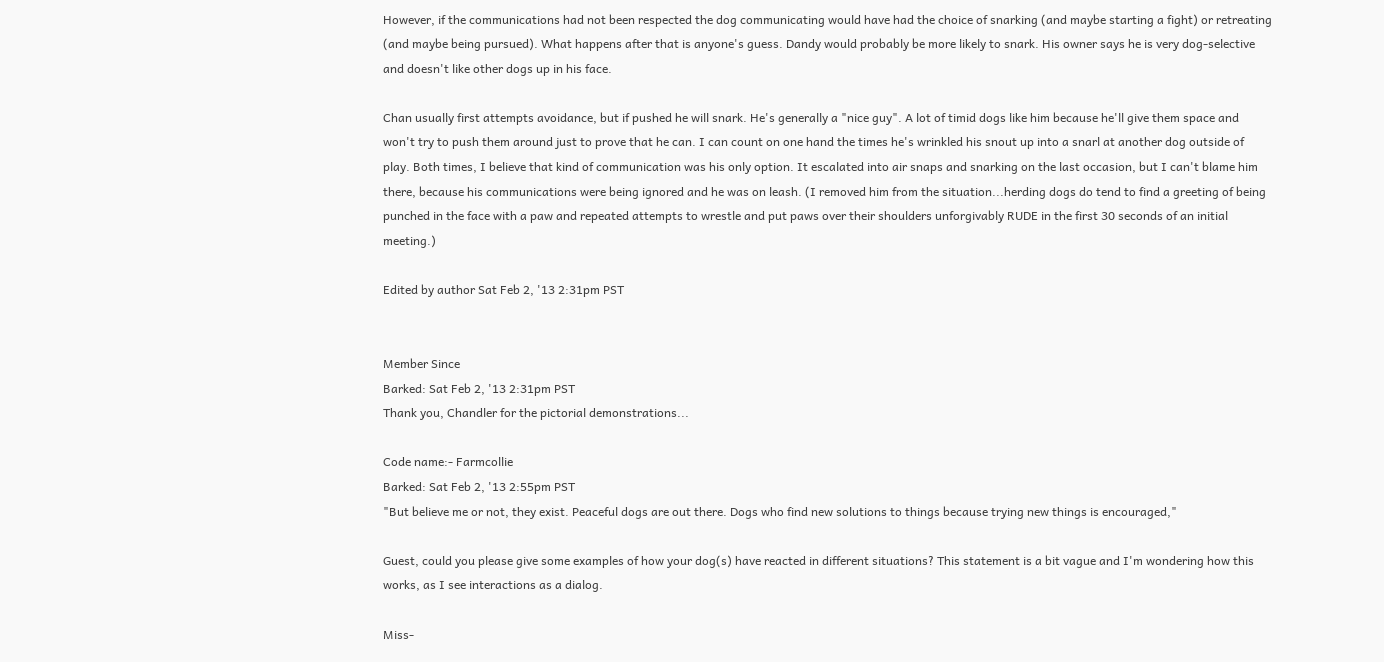However, if the communications had not been respected the dog communicating would have had the choice of snarking (and maybe starting a fight) or retreating (and maybe being pursued). What happens after that is anyone's guess. Dandy would probably be more likely to snark. His owner says he is very dog-selective and doesn't like other dogs up in his face.

Chan usually first attempts avoidance, but if pushed he will snark. He's generally a "nice guy". A lot of timid dogs like him because he'll give them space and won't try to push them around just to prove that he can. I can count on one hand the times he's wrinkled his snout up into a snarl at another dog outside of play. Both times, I believe that kind of communication was his only option. It escalated into air snaps and snarking on the last occasion, but I can't blame him there, because his communications were being ignored and he was on leash. (I removed him from the situation...herding dogs do tend to find a greeting of being punched in the face with a paw and repeated attempts to wrestle and put paws over their shoulders unforgivably RUDE in the first 30 seconds of an initial meeting.)

Edited by author Sat Feb 2, '13 2:31pm PST


Member Since
Barked: Sat Feb 2, '13 2:31pm PST
Thank you, Chandler for the pictorial demonstrations...

Code name:- Farmcollie
Barked: Sat Feb 2, '13 2:55pm PST
"But believe me or not, they exist. Peaceful dogs are out there. Dogs who find new solutions to things because trying new things is encouraged,"

Guest, could you please give some examples of how your dog(s) have reacted in different situations? This statement is a bit vague and I'm wondering how this works, as I see interactions as a dialog.

Miss-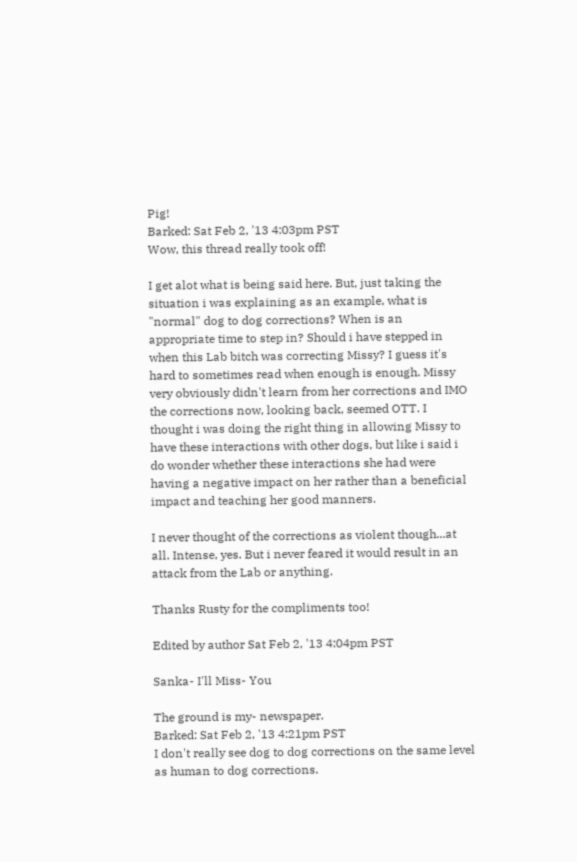Pig!
Barked: Sat Feb 2, '13 4:03pm PST
Wow, this thread really took off!

I get alot what is being said here. But, just taking the situation i was explaining as an example, what is "normal" dog to dog corrections? When is an appropriate time to step in? Should i have stepped in when this Lab bitch was correcting Missy? I guess it's hard to sometimes read when enough is enough. Missy very obviously didn't learn from her corrections and IMO the corrections now, looking back, seemed OTT. I thought i was doing the right thing in allowing Missy to have these interactions with other dogs, but like i said i do wonder whether these interactions she had were having a negative impact on her rather than a beneficial impact and teaching her good manners.

I never thought of the corrections as violent though...at all. Intense, yes. But i never feared it would result in an attack from the Lab or anything.

Thanks Rusty for the compliments too!

Edited by author Sat Feb 2, '13 4:04pm PST

Sanka- I'll Miss- You

The ground is my- newspaper.
Barked: Sat Feb 2, '13 4:21pm PST
I don't really see dog to dog corrections on the same level as human to dog corrections.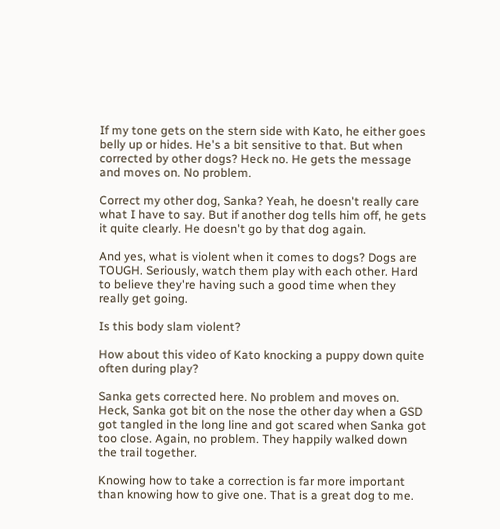If my tone gets on the stern side with Kato, he either goes belly up or hides. He's a bit sensitive to that. But when corrected by other dogs? Heck no. He gets the message and moves on. No problem.

Correct my other dog, Sanka? Yeah, he doesn't really care what I have to say. But if another dog tells him off, he gets it quite clearly. He doesn't go by that dog again.

And yes, what is violent when it comes to dogs? Dogs are TOUGH. Seriously, watch them play with each other. Hard to believe they're having such a good time when they really get going.

Is this body slam violent?

How about this video of Kato knocking a puppy down quite often during play?

Sanka gets corrected here. No problem and moves on. Heck, Sanka got bit on the nose the other day when a GSD got tangled in the long line and got scared when Sanka got too close. Again, no problem. They happily walked down the trail together.

Knowing how to take a correction is far more important than knowing how to give one. That is a great dog to me.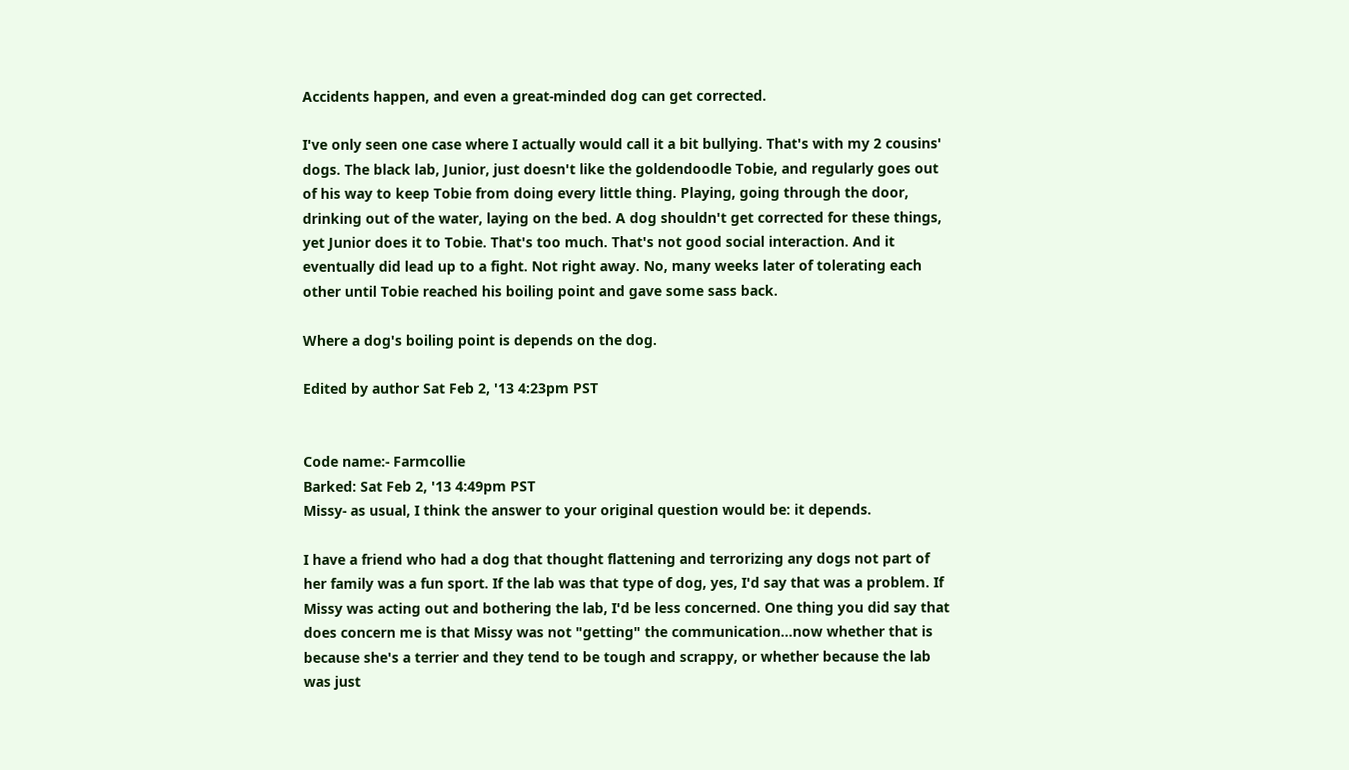Accidents happen, and even a great-minded dog can get corrected.

I've only seen one case where I actually would call it a bit bullying. That's with my 2 cousins' dogs. The black lab, Junior, just doesn't like the goldendoodle Tobie, and regularly goes out of his way to keep Tobie from doing every little thing. Playing, going through the door, drinking out of the water, laying on the bed. A dog shouldn't get corrected for these things, yet Junior does it to Tobie. That's too much. That's not good social interaction. And it eventually did lead up to a fight. Not right away. No, many weeks later of tolerating each other until Tobie reached his boiling point and gave some sass back.

Where a dog's boiling point is depends on the dog.

Edited by author Sat Feb 2, '13 4:23pm PST


Code name:- Farmcollie
Barked: Sat Feb 2, '13 4:49pm PST
Missy- as usual, I think the answer to your original question would be: it depends.

I have a friend who had a dog that thought flattening and terrorizing any dogs not part of her family was a fun sport. If the lab was that type of dog, yes, I'd say that was a problem. If Missy was acting out and bothering the lab, I'd be less concerned. One thing you did say that does concern me is that Missy was not "getting" the communication...now whether that is because she's a terrier and they tend to be tough and scrappy, or whether because the lab was just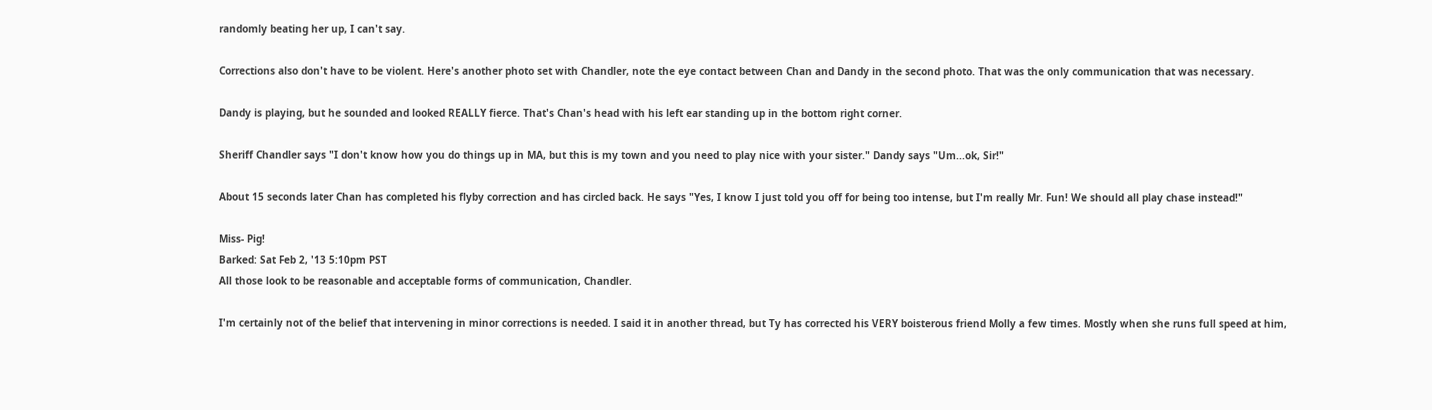randomly beating her up, I can't say.

Corrections also don't have to be violent. Here's another photo set with Chandler, note the eye contact between Chan and Dandy in the second photo. That was the only communication that was necessary.

Dandy is playing, but he sounded and looked REALLY fierce. That's Chan's head with his left ear standing up in the bottom right corner.

Sheriff Chandler says "I don't know how you do things up in MA, but this is my town and you need to play nice with your sister." Dandy says "Um...ok, Sir!"

About 15 seconds later Chan has completed his flyby correction and has circled back. He says "Yes, I know I just told you off for being too intense, but I'm really Mr. Fun! We should all play chase instead!"

Miss- Pig!
Barked: Sat Feb 2, '13 5:10pm PST
All those look to be reasonable and acceptable forms of communication, Chandler.

I'm certainly not of the belief that intervening in minor corrections is needed. I said it in another thread, but Ty has corrected his VERY boisterous friend Molly a few times. Mostly when she runs full speed at him,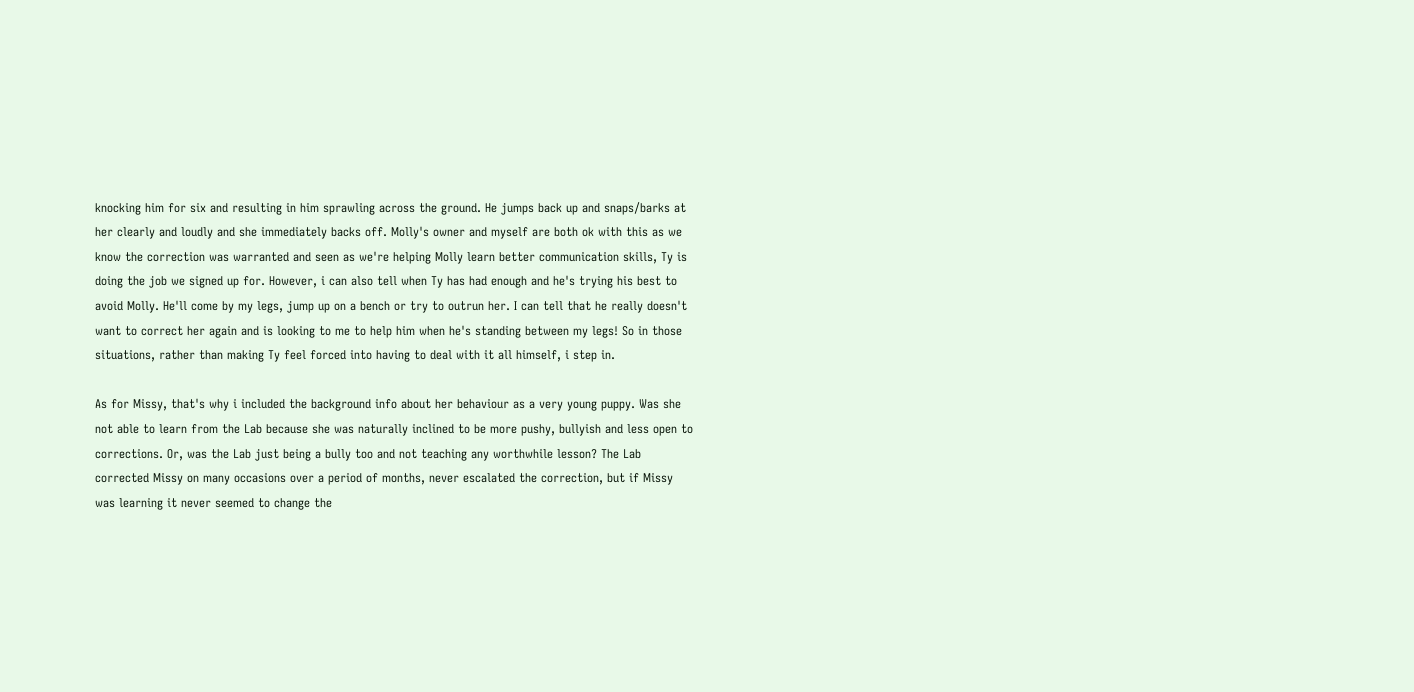knocking him for six and resulting in him sprawling across the ground. He jumps back up and snaps/barks at her clearly and loudly and she immediately backs off. Molly's owner and myself are both ok with this as we know the correction was warranted and seen as we're helping Molly learn better communication skills, Ty is doing the job we signed up for. However, i can also tell when Ty has had enough and he's trying his best to avoid Molly. He'll come by my legs, jump up on a bench or try to outrun her. I can tell that he really doesn't want to correct her again and is looking to me to help him when he's standing between my legs! So in those situations, rather than making Ty feel forced into having to deal with it all himself, i step in.

As for Missy, that's why i included the background info about her behaviour as a very young puppy. Was she not able to learn from the Lab because she was naturally inclined to be more pushy, bullyish and less open to corrections. Or, was the Lab just being a bully too and not teaching any worthwhile lesson? The Lab corrected Missy on many occasions over a period of months, never escalated the correction, but if Missy was learning it never seemed to change the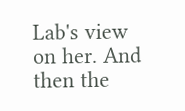Lab's view on her. And then the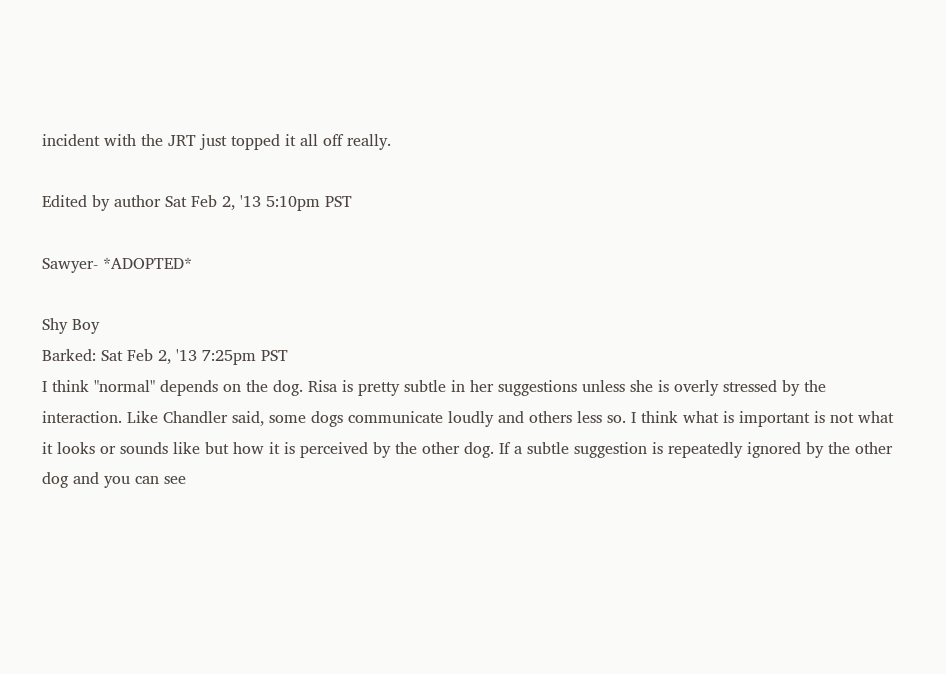incident with the JRT just topped it all off really.

Edited by author Sat Feb 2, '13 5:10pm PST

Sawyer- *ADOPTED*

Shy Boy
Barked: Sat Feb 2, '13 7:25pm PST
I think "normal" depends on the dog. Risa is pretty subtle in her suggestions unless she is overly stressed by the interaction. Like Chandler said, some dogs communicate loudly and others less so. I think what is important is not what it looks or sounds like but how it is perceived by the other dog. If a subtle suggestion is repeatedly ignored by the other dog and you can see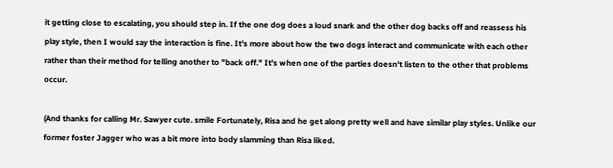it getting close to escalating, you should step in. If the one dog does a loud snark and the other dog backs off and reassess his play style, then I would say the interaction is fine. It's more about how the two dogs interact and communicate with each other rather than their method for telling another to "back off." It's when one of the parties doesn't listen to the other that problems occur.

(And thanks for calling Mr. Sawyer cute. smile Fortunately, Risa and he get along pretty well and have similar play styles. Unlike our former foster Jagger who was a bit more into body slamming than Risa liked.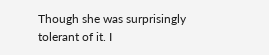Though she was surprisingly tolerant of it. I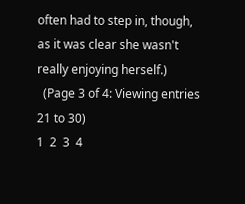often had to step in, though, as it was clear she wasn't really enjoying herself.)
  (Page 3 of 4: Viewing entries 21 to 30)
1  2  3  4